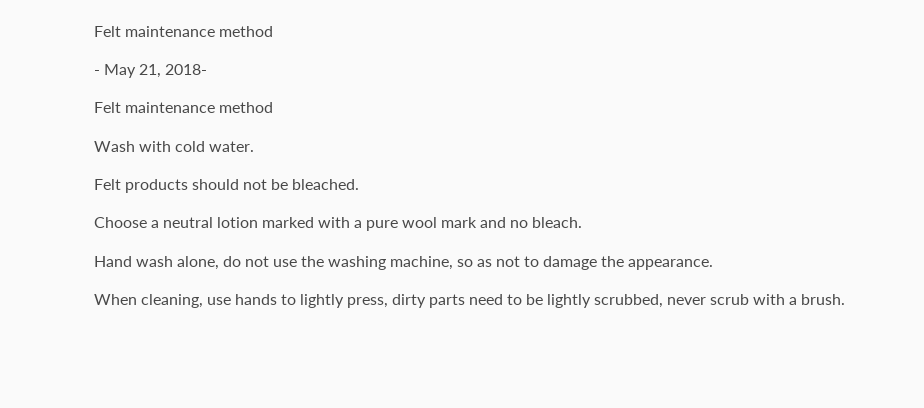Felt maintenance method

- May 21, 2018-

Felt maintenance method

Wash with cold water.

Felt products should not be bleached.

Choose a neutral lotion marked with a pure wool mark and no bleach.

Hand wash alone, do not use the washing machine, so as not to damage the appearance.

When cleaning, use hands to lightly press, dirty parts need to be lightly scrubbed, never scrub with a brush.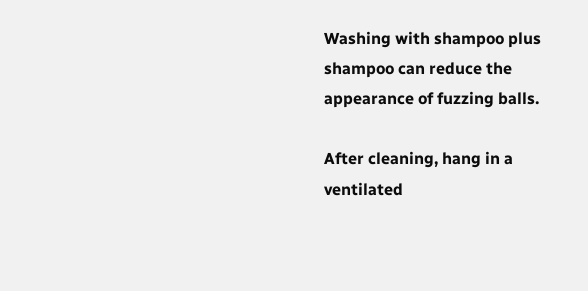Washing with shampoo plus shampoo can reduce the appearance of fuzzing balls.

After cleaning, hang in a ventilated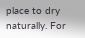place to dry naturally. For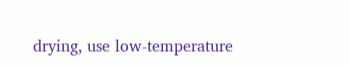drying, use low-temperature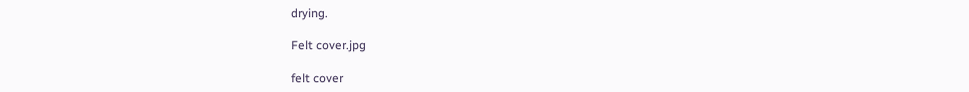drying.

Felt cover.jpg

felt cover